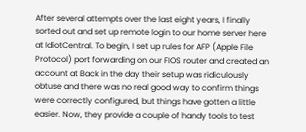After several attempts over the last eight years, I finally sorted out and set up remote login to our home server here at IdiotCentral. To begin, I set up rules for AFP (Apple File Protocol) port forwarding on our FIOS router and created an account at Back in the day their setup was ridiculously obtuse and there was no real good way to confirm things were correctly configured, but things have gotten a little easier. Now, they provide a couple of handy tools to test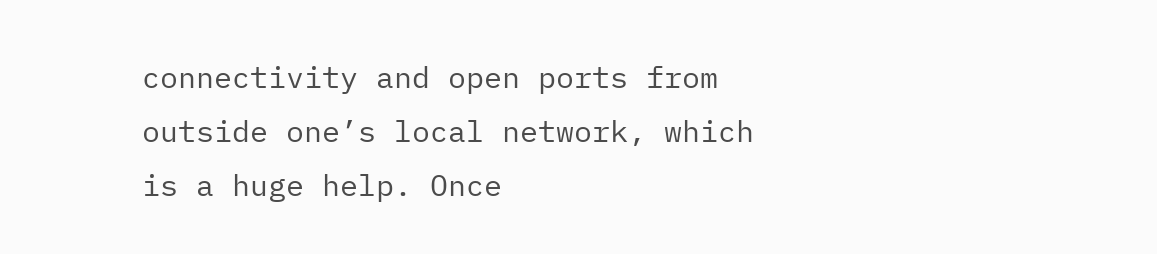connectivity and open ports from outside one’s local network, which is a huge help. Once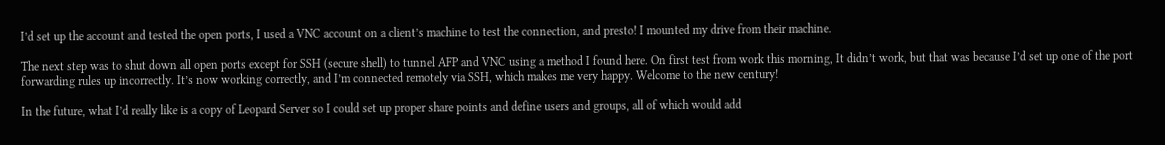I’d set up the account and tested the open ports, I used a VNC account on a client’s machine to test the connection, and presto! I mounted my drive from their machine.

The next step was to shut down all open ports except for SSH (secure shell) to tunnel AFP and VNC using a method I found here. On first test from work this morning, It didn’t work, but that was because I’d set up one of the port forwarding rules up incorrectly. It’s now working correctly, and I’m connected remotely via SSH, which makes me very happy. Welcome to the new century!

In the future, what I’d really like is a copy of Leopard Server so I could set up proper share points and define users and groups, all of which would add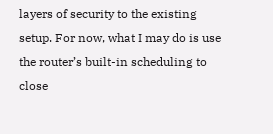layers of security to the existing setup. For now, what I may do is use the router’s built-in scheduling to close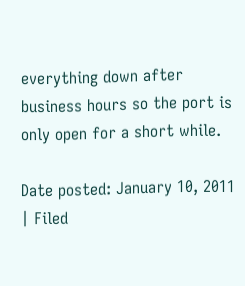everything down after business hours so the port is only open for a short while.

Date posted: January 10, 2011 | Filed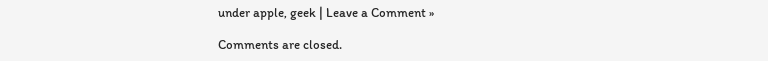under apple, geek | Leave a Comment »

Comments are closed.